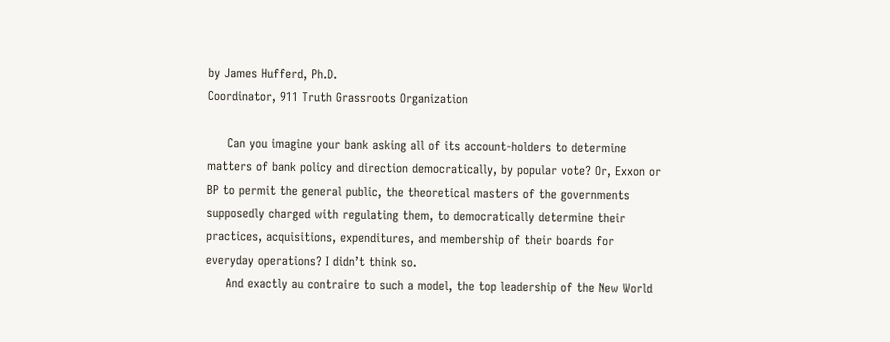by James Hufferd, Ph.D.
Coordinator, 911 Truth Grassroots Organization

     Can you imagine your bank asking all of its account-holders to determine matters of bank policy and direction democratically, by popular vote? Or, Exxon or BP to permit the general public, the theoretical masters of the governments supposedly charged with regulating them, to democratically determine their practices, acquisitions, expenditures, and membership of their boards for everyday operations? I didn’t think so.
     And exactly au contraire to such a model, the top leadership of the New World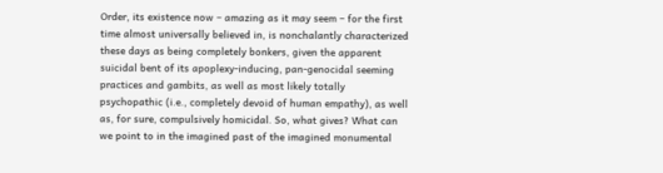Order, its existence now – amazing as it may seem – for the first time almost universally believed in, is nonchalantly characterized these days as being completely bonkers, given the apparent suicidal bent of its apoplexy-inducing, pan-genocidal seeming practices and gambits, as well as most likely totally psychopathic (i.e., completely devoid of human empathy), as well as, for sure, compulsively homicidal. So, what gives? What can we point to in the imagined past of the imagined monumental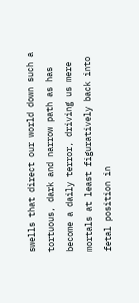swells that direct our world down such a tortuous, dark and narrow path as has become a daily terror, driving us mere mortals at least figuratively back into fetal position in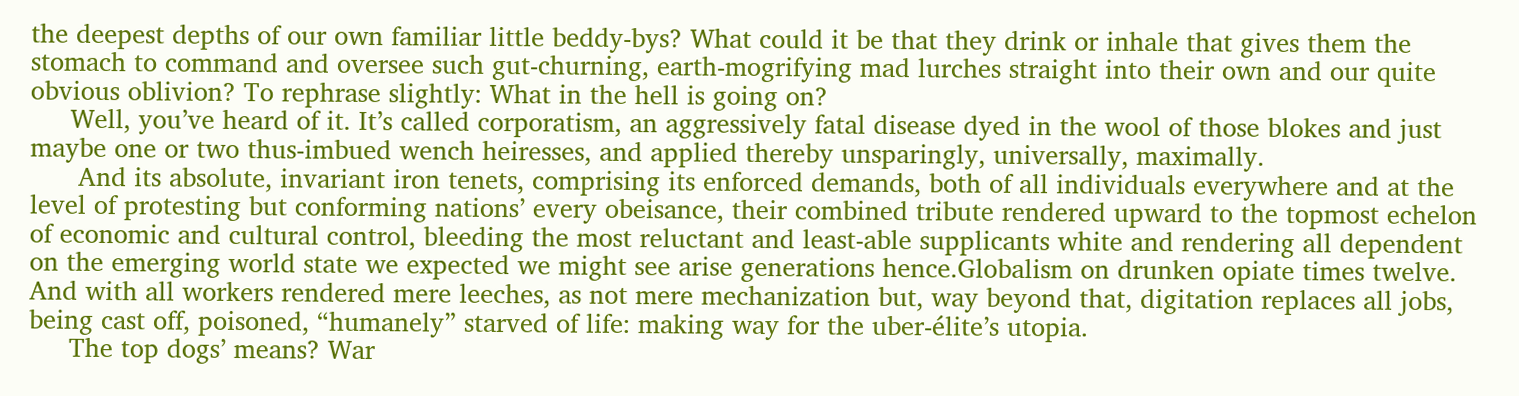the deepest depths of our own familiar little beddy-bys? What could it be that they drink or inhale that gives them the stomach to command and oversee such gut-churning, earth-mogrifying mad lurches straight into their own and our quite obvious oblivion? To rephrase slightly: What in the hell is going on?
     Well, you’ve heard of it. It’s called corporatism, an aggressively fatal disease dyed in the wool of those blokes and just maybe one or two thus-imbued wench heiresses, and applied thereby unsparingly, universally, maximally.
      And its absolute, invariant iron tenets, comprising its enforced demands, both of all individuals everywhere and at the level of protesting but conforming nations’ every obeisance, their combined tribute rendered upward to the topmost echelon of economic and cultural control, bleeding the most reluctant and least-able supplicants white and rendering all dependent on the emerging world state we expected we might see arise generations hence.Globalism on drunken opiate times twelve. And with all workers rendered mere leeches, as not mere mechanization but, way beyond that, digitation replaces all jobs, being cast off, poisoned, “humanely” starved of life: making way for the uber-élite’s utopia.
     The top dogs’ means? War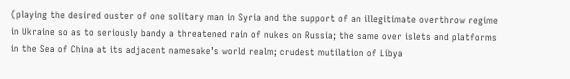(playing the desired ouster of one solitary man in Syria and the support of an illegitimate overthrow regime in Ukraine so as to seriously bandy a threatened rain of nukes on Russia; the same over islets and platforms in the Sea of China at its adjacent namesake’s world realm; crudest mutilation of Libya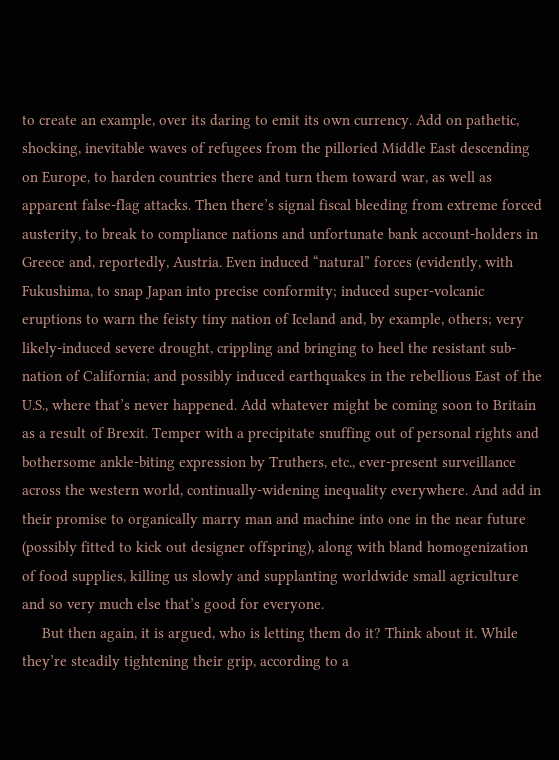to create an example, over its daring to emit its own currency. Add on pathetic, shocking, inevitable waves of refugees from the pilloried Middle East descending on Europe, to harden countries there and turn them toward war, as well as apparent false-flag attacks. Then there’s signal fiscal bleeding from extreme forced austerity, to break to compliance nations and unfortunate bank account-holders in Greece and, reportedly, Austria. Even induced “natural” forces (evidently, with Fukushima, to snap Japan into precise conformity; induced super-volcanic eruptions to warn the feisty tiny nation of Iceland and, by example, others; very likely-induced severe drought, crippling and bringing to heel the resistant sub-nation of California; and possibly induced earthquakes in the rebellious East of the U.S., where that’s never happened. Add whatever might be coming soon to Britain as a result of Brexit. Temper with a precipitate snuffing out of personal rights and bothersome ankle-biting expression by Truthers, etc., ever-present surveillance across the western world, continually-widening inequality everywhere. And add in their promise to organically marry man and machine into one in the near future (possibly fitted to kick out designer offspring), along with bland homogenization of food supplies, killing us slowly and supplanting worldwide small agriculture and so very much else that’s good for everyone.
     But then again, it is argued, who is letting them do it? Think about it. While they’re steadily tightening their grip, according to a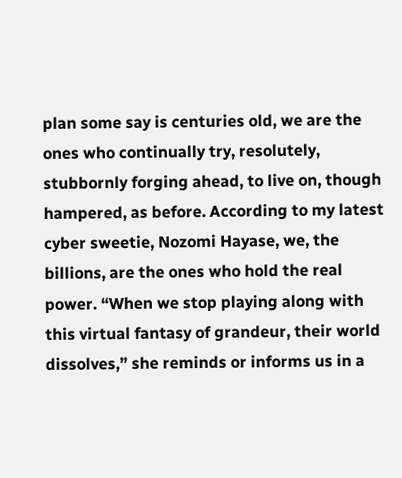plan some say is centuries old, we are the ones who continually try, resolutely, stubbornly forging ahead, to live on, though hampered, as before. According to my latest cyber sweetie, Nozomi Hayase, we, the billions, are the ones who hold the real power. “When we stop playing along with this virtual fantasy of grandeur, their world dissolves,” she reminds or informs us in a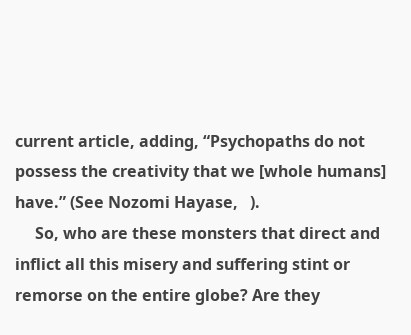current article, adding, “Psychopaths do not possess the creativity that we [whole humans] have.” (See Nozomi Hayase,   ).
     So, who are these monsters that direct and inflict all this misery and suffering stint or remorse on the entire globe? Are they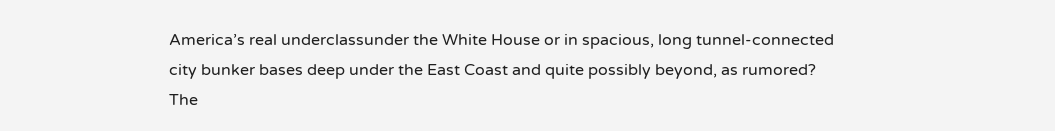America’s real underclassunder the White House or in spacious, long tunnel-connected city bunker bases deep under the East Coast and quite possibly beyond, as rumored? The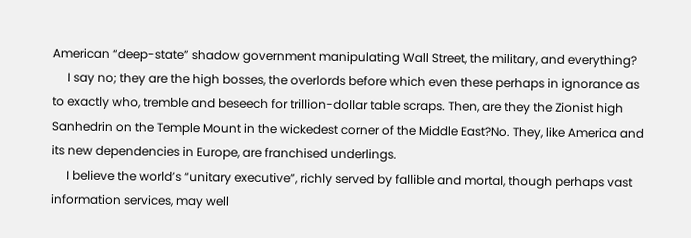American “deep-state” shadow government manipulating Wall Street, the military, and everything?
     I say no; they are the high bosses, the overlords before which even these perhaps in ignorance as to exactly who, tremble and beseech for trillion-dollar table scraps. Then, are they the Zionist high Sanhedrin on the Temple Mount in the wickedest corner of the Middle East?No. They, like America and its new dependencies in Europe, are franchised underlings.
     I believe the world’s “unitary executive”, richly served by fallible and mortal, though perhaps vast information services, may well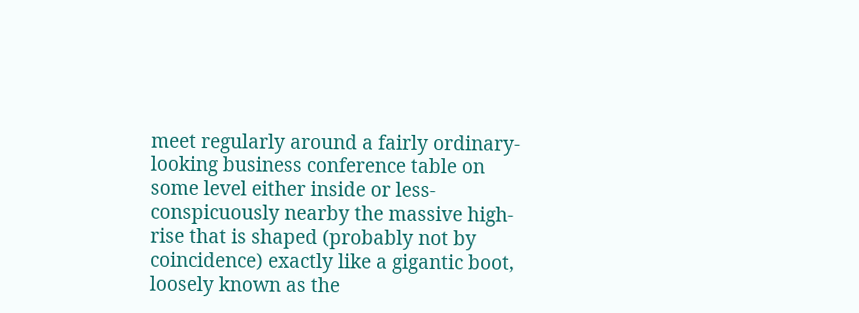meet regularly around a fairly ordinary-looking business conference table on some level either inside or less-conspicuously nearby the massive high-rise that is shaped (probably not by coincidence) exactly like a gigantic boot, loosely known as the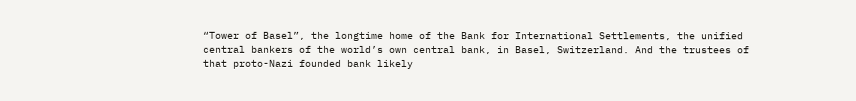“Tower of Basel”, the longtime home of the Bank for International Settlements, the unified central bankers of the world’s own central bank, in Basel, Switzerland. And the trustees of that proto-Nazi founded bank likely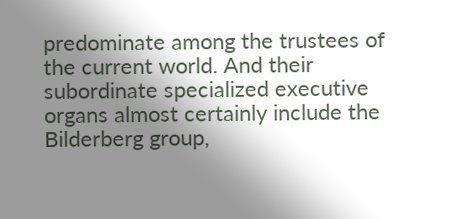predominate among the trustees of the current world. And their subordinate specialized executive organs almost certainly include the Bilderberg group,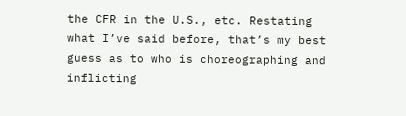the CFR in the U.S., etc. Restating what I’ve said before, that’s my best guess as to who is choreographing and inflicting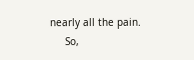nearly all the pain.
     So,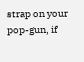strap on your pop-gun, if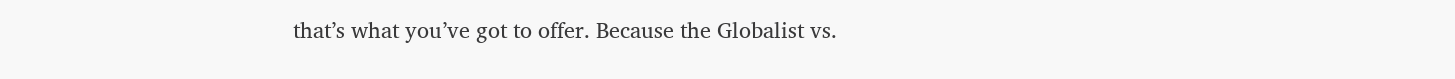that’s what you’ve got to offer. Because the Globalist vs.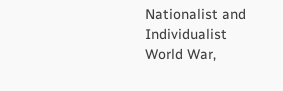Nationalist and Individualist World War,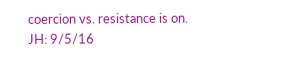coercion vs. resistance is on.
JH: 9/5/16